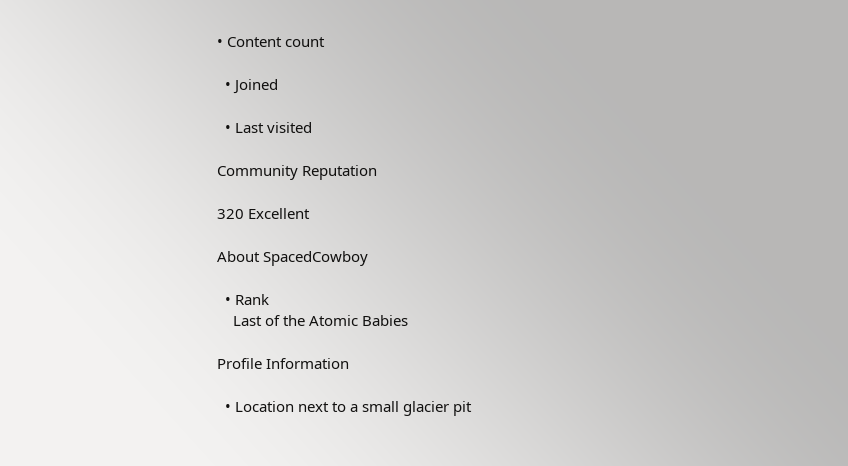• Content count

  • Joined

  • Last visited

Community Reputation

320 Excellent

About SpacedCowboy

  • Rank
    Last of the Atomic Babies

Profile Information

  • Location next to a small glacier pit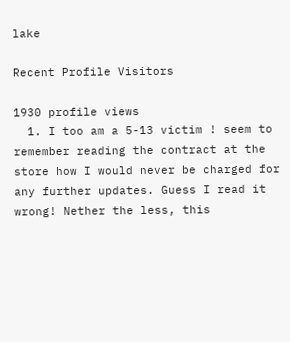lake

Recent Profile Visitors

1930 profile views
  1. I too am a 5-13 victim ! seem to remember reading the contract at the store how I would never be charged for any further updates. Guess I read it wrong! Nether the less, this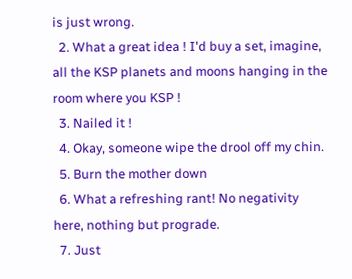is just wrong.
  2. What a great idea ! I'd buy a set, imagine, all the KSP planets and moons hanging in the room where you KSP !
  3. Nailed it !
  4. Okay, someone wipe the drool off my chin.
  5. Burn the mother down
  6. What a refreshing rant! No negativity here, nothing but prograde.
  7. Just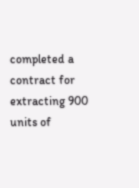completed a contract for extracting 900 units of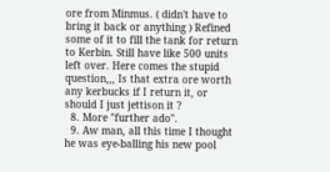ore from Minmus. ( didn't have to bring it back or anything ) Refined some of it to fill the tank for return to Kerbin. Still have like 500 units left over. Here comes the stupid question,,, Is that extra ore worth any kerbucks if I return it, or should I just jettison it ?
  8. More "further ado".
  9. Aw man, all this time I thought he was eye-balling his new pool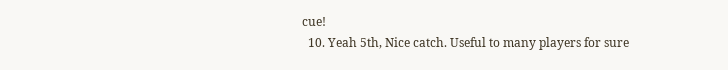cue!
  10. Yeah 5th, Nice catch. Useful to many players for sure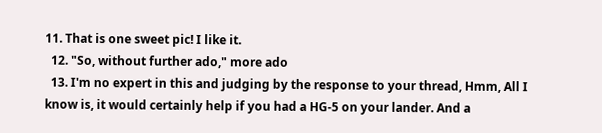11. That is one sweet pic! I like it.
  12. "So, without further ado," more ado
  13. I'm no expert in this and judging by the response to your thread, Hmm, All I know is, it would certainly help if you had a HG-5 on your lander. And a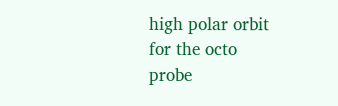high polar orbit for the octo probe